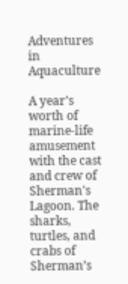Adventures in Aquaculture

A year's worth of marine-life amusement with the cast and crew of Sherman's Lagoon. The sharks, turtles, and crabs of Sherman’s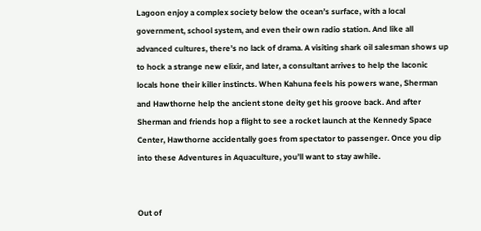Lagoon enjoy a complex society below the ocean’s surface, with a local government, school system, and even their own radio station. And like all advanced cultures, there’s no lack of drama. A visiting shark oil salesman shows up to hock a strange new elixir, and later, a consultant arrives to help the laconic locals hone their killer instincts. When Kahuna feels his powers wane, Sherman and Hawthorne help the ancient stone deity get his groove back. And after Sherman and friends hop a flight to see a rocket launch at the Kennedy Space Center, Hawthorne accidentally goes from spectator to passenger. Once you dip into these Adventures in Aquaculture, you’ll want to stay awhile.


Out of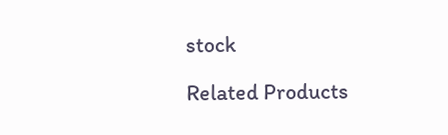stock

Related Products